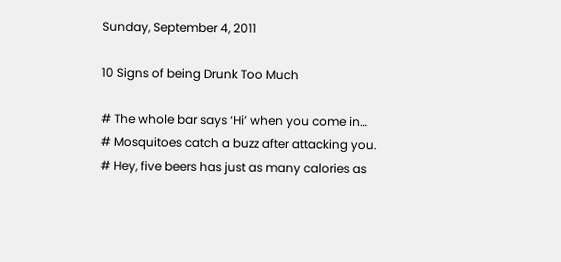Sunday, September 4, 2011

10 Signs of being Drunk Too Much

# The whole bar says ‘Hi’ when you come in…
# Mosquitoes catch a buzz after attacking you.
# Hey, five beers has just as many calories as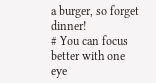a burger, so forget dinner!
# You can focus better with one eye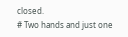closed.
# Two hands and just one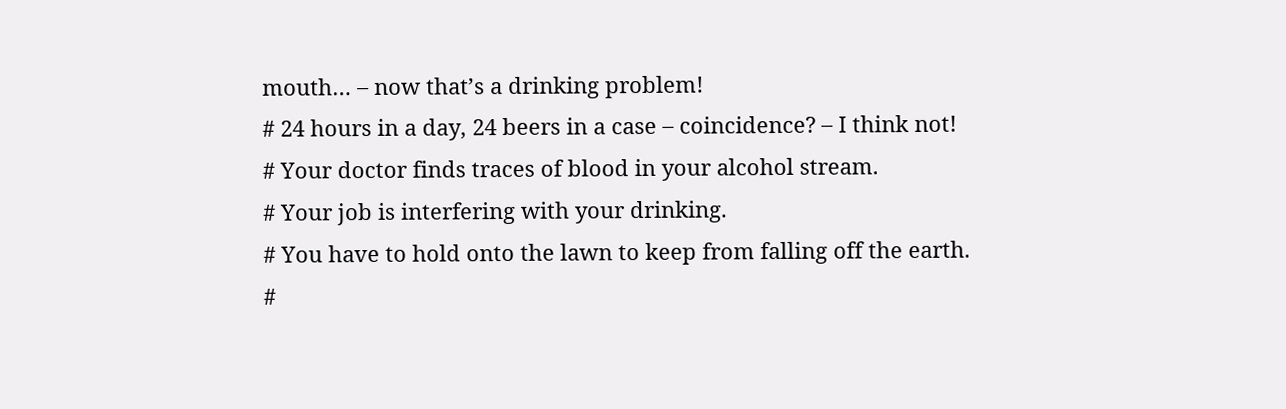mouth… – now that’s a drinking problem!
# 24 hours in a day, 24 beers in a case – coincidence? – I think not!
# Your doctor finds traces of blood in your alcohol stream.
# Your job is interfering with your drinking.
# You have to hold onto the lawn to keep from falling off the earth.
#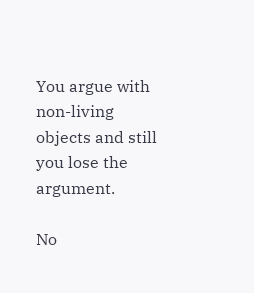You argue with non-living objects and still you lose the argument.

No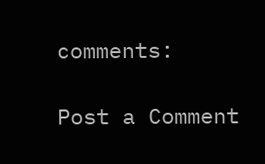comments:

Post a Comment